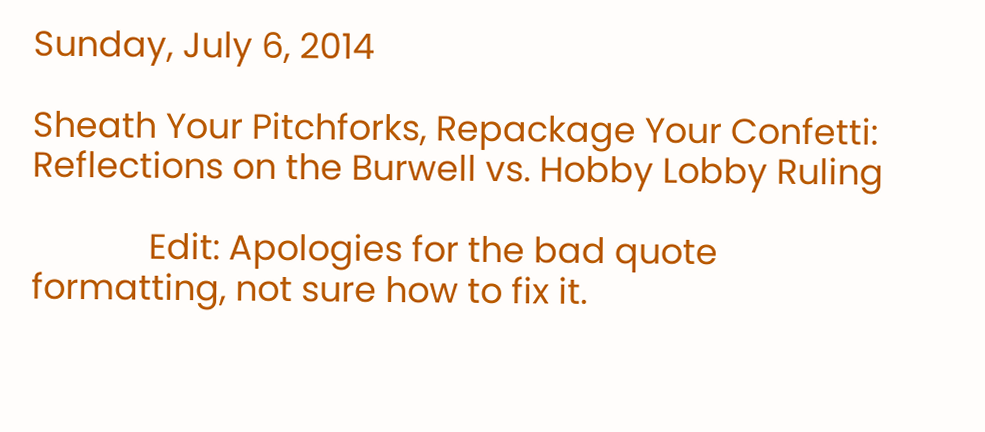Sunday, July 6, 2014

Sheath Your Pitchforks, Repackage Your Confetti: Reflections on the Burwell vs. Hobby Lobby Ruling

             Edit: Apologies for the bad quote formatting, not sure how to fix it.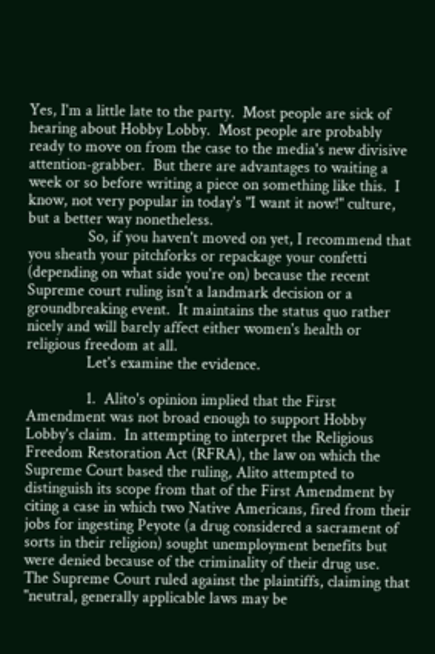Yes, I'm a little late to the party.  Most people are sick of hearing about Hobby Lobby.  Most people are probably ready to move on from the case to the media's new divisive attention-grabber.  But there are advantages to waiting a week or so before writing a piece on something like this.  I know, not very popular in today's "I want it now!" culture, but a better way nonetheless.
               So, if you haven't moved on yet, I recommend that you sheath your pitchforks or repackage your confetti (depending on what side you're on) because the recent Supreme court ruling isn't a landmark decision or a groundbreaking event.  It maintains the status quo rather nicely and will barely affect either women's health or religious freedom at all.
               Let's examine the evidence.

               1.  Alito's opinion implied that the First Amendment was not broad enough to support Hobby Lobby's claim.  In attempting to interpret the Religious Freedom Restoration Act (RFRA), the law on which the Supreme Court based the ruling, Alito attempted to distinguish its scope from that of the First Amendment by citing a case in which two Native Americans, fired from their jobs for ingesting Peyote (a drug considered a sacrament of sorts in their religion) sought unemployment benefits but were denied because of the criminality of their drug use.  The Supreme Court ruled against the plaintiffs, claiming that "neutral, generally applicable laws may be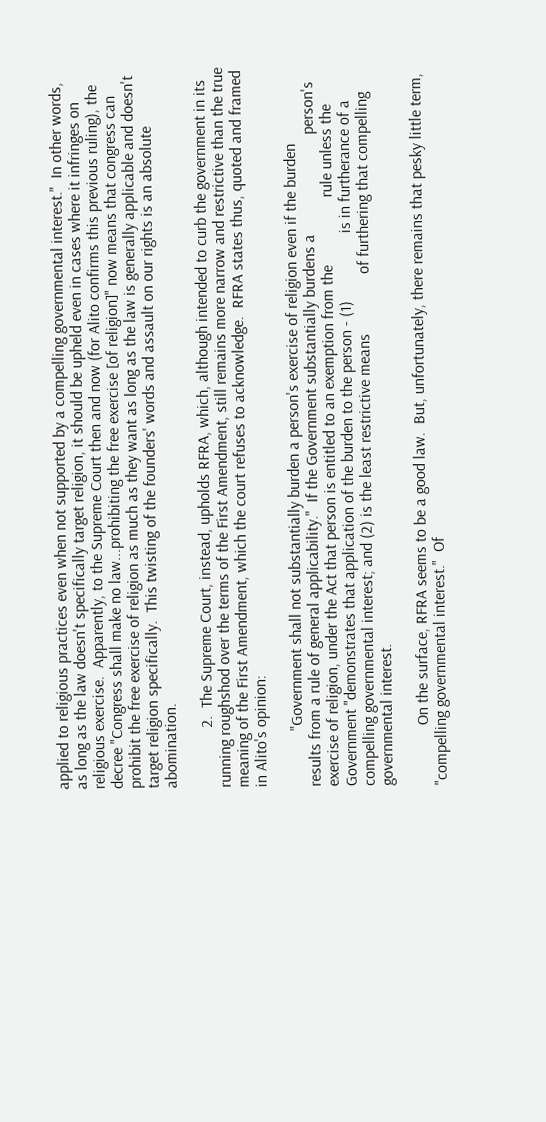applied to religious practices even when not supported by a compelling governmental interest."  In other words, as long as the law doesn't specifically target religion, it should be upheld even in cases where it infringes on religious exercise.  Apparently, to the Supreme Court then and now (for Alito confirms this previous ruling), the decree "Congress shall make no law...prohibiting the free exercise [of religion]" now means that congress can prohibit the free exercise of religion as much as they want as long as the law is generally applicable and doesn't target religion specifically.  This twisting of the founders' words and assault on our rights is an absolute abomination.

               2.  The Supreme Court, instead, upholds RFRA, which, although intended to curb the government in its running roughshod over the terms of the First Amendment, still remains more narrow and restrictive than the true meaning of the First Amendment, which the court refuses to acknowledge.  RFRA states thus, quoted and framed in Alito's opinion:

              "Government shall not substantially burden a person's exercise of religion even if the burden               results from a rule of general applicability."  If the Government substantially burdens a                         person's exercise of religion, under the Act that person is entitled to an exemption from the                 rule unless the Government "demonstrates that application of the burden to the person - (1)                 is in furtherance of a compelling governmental interest; and (2) is the least restrictive means               of furthering that compelling governmental interest.

               On the surface, RFRA seems to be a good law.  But, unfortunately, there remains that pesky little term, "compelling governmental interest."  Of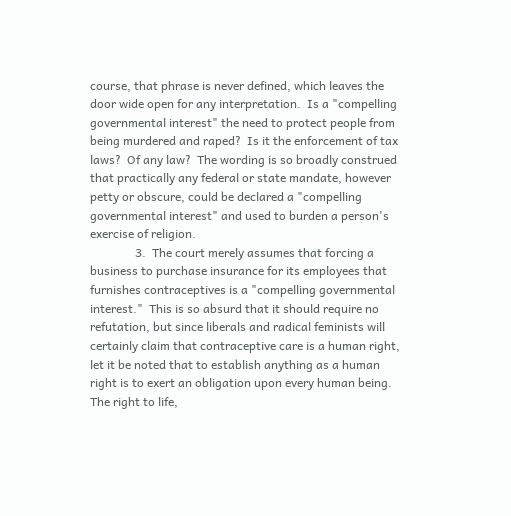course, that phrase is never defined, which leaves the door wide open for any interpretation.  Is a "compelling governmental interest" the need to protect people from being murdered and raped?  Is it the enforcement of tax laws?  Of any law?  The wording is so broadly construed that practically any federal or state mandate, however petty or obscure, could be declared a "compelling governmental interest" and used to burden a person's exercise of religion.
               3.  The court merely assumes that forcing a business to purchase insurance for its employees that furnishes contraceptives is a "compelling governmental interest."  This is so absurd that it should require no refutation, but since liberals and radical feminists will certainly claim that contraceptive care is a human right, let it be noted that to establish anything as a human right is to exert an obligation upon every human being.  The right to life,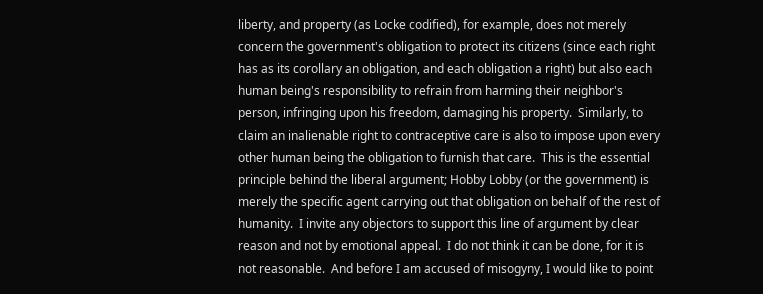liberty, and property (as Locke codified), for example, does not merely concern the government's obligation to protect its citizens (since each right has as its corollary an obligation, and each obligation a right) but also each human being's responsibility to refrain from harming their neighbor's person, infringing upon his freedom, damaging his property.  Similarly, to claim an inalienable right to contraceptive care is also to impose upon every other human being the obligation to furnish that care.  This is the essential principle behind the liberal argument; Hobby Lobby (or the government) is merely the specific agent carrying out that obligation on behalf of the rest of humanity.  I invite any objectors to support this line of argument by clear reason and not by emotional appeal.  I do not think it can be done, for it is not reasonable.  And before I am accused of misogyny, I would like to point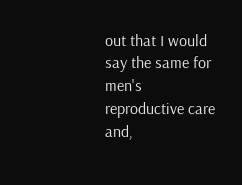out that I would say the same for men's reproductive care and,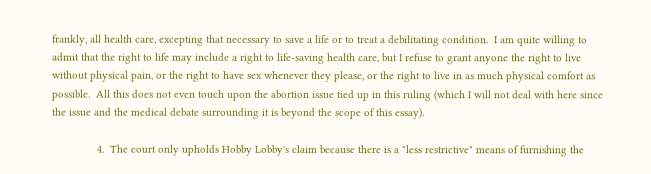frankly, all health care, excepting that necessary to save a life or to treat a debilitating condition.  I am quite willing to admit that the right to life may include a right to life-saving health care, but I refuse to grant anyone the right to live without physical pain, or the right to have sex whenever they please, or the right to live in as much physical comfort as possible.  All this does not even touch upon the abortion issue tied up in this ruling (which I will not deal with here since the issue and the medical debate surrounding it is beyond the scope of this essay).

               4.  The court only upholds Hobby Lobby's claim because there is a "less restrictive" means of furnishing the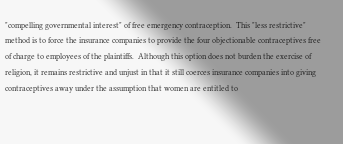"compelling governmental interest" of free emergency contraception.  This "less restrictive" method is to force the insurance companies to provide the four objectionable contraceptives free of charge to employees of the plaintiffs.  Although this option does not burden the exercise of religion, it remains restrictive and unjust in that it still coerces insurance companies into giving contraceptives away under the assumption that women are entitled to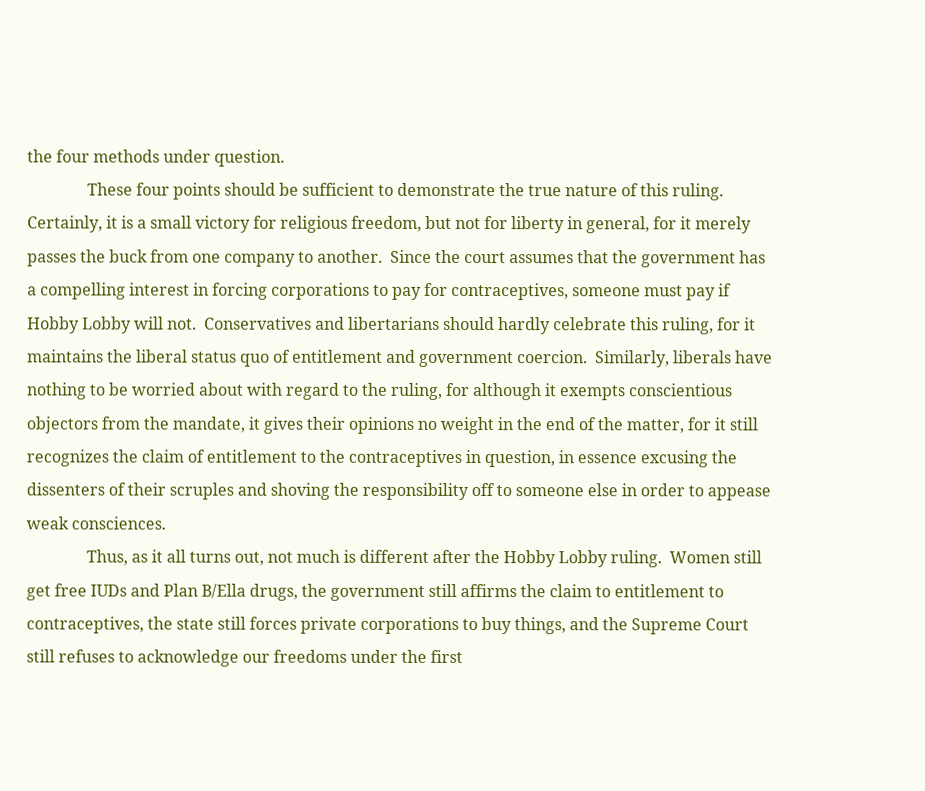the four methods under question.
               These four points should be sufficient to demonstrate the true nature of this ruling.  Certainly, it is a small victory for religious freedom, but not for liberty in general, for it merely passes the buck from one company to another.  Since the court assumes that the government has a compelling interest in forcing corporations to pay for contraceptives, someone must pay if Hobby Lobby will not.  Conservatives and libertarians should hardly celebrate this ruling, for it maintains the liberal status quo of entitlement and government coercion.  Similarly, liberals have nothing to be worried about with regard to the ruling, for although it exempts conscientious objectors from the mandate, it gives their opinions no weight in the end of the matter, for it still recognizes the claim of entitlement to the contraceptives in question, in essence excusing the dissenters of their scruples and shoving the responsibility off to someone else in order to appease weak consciences.
               Thus, as it all turns out, not much is different after the Hobby Lobby ruling.  Women still get free IUDs and Plan B/Ella drugs, the government still affirms the claim to entitlement to contraceptives, the state still forces private corporations to buy things, and the Supreme Court still refuses to acknowledge our freedoms under the first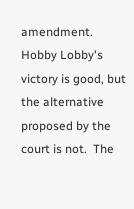amendment.  Hobby Lobby's victory is good, but the alternative proposed by the court is not.  The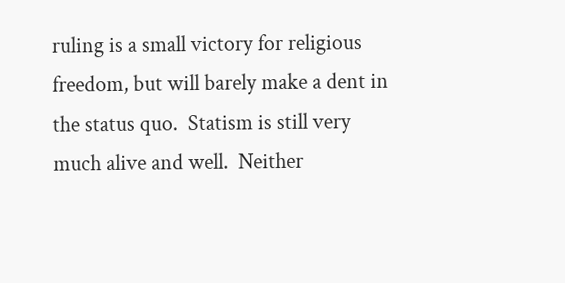ruling is a small victory for religious freedom, but will barely make a dent in the status quo.  Statism is still very much alive and well.  Neither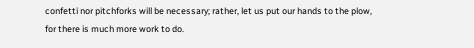confetti nor pitchforks will be necessary; rather, let us put our hands to the plow, for there is much more work to do.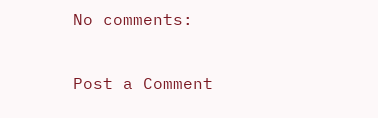No comments:

Post a Comment